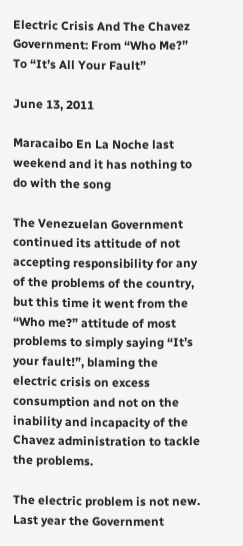Electric Crisis And The Chavez Government: From “Who Me?” To “It’s All Your Fault”

June 13, 2011

Maracaibo En La Noche last weekend and it has nothing to do with the song

The Venezuelan Government continued its attitude of not accepting responsibility for any of the problems of the country, but this time it went from the “Who me?” attitude of most problems to simply saying “It’s your fault!”, blaming the electric crisis on excess consumption and not on the inability and incapacity of the Chavez administration to tackle the problems.

The electric problem is not new. Last year the Government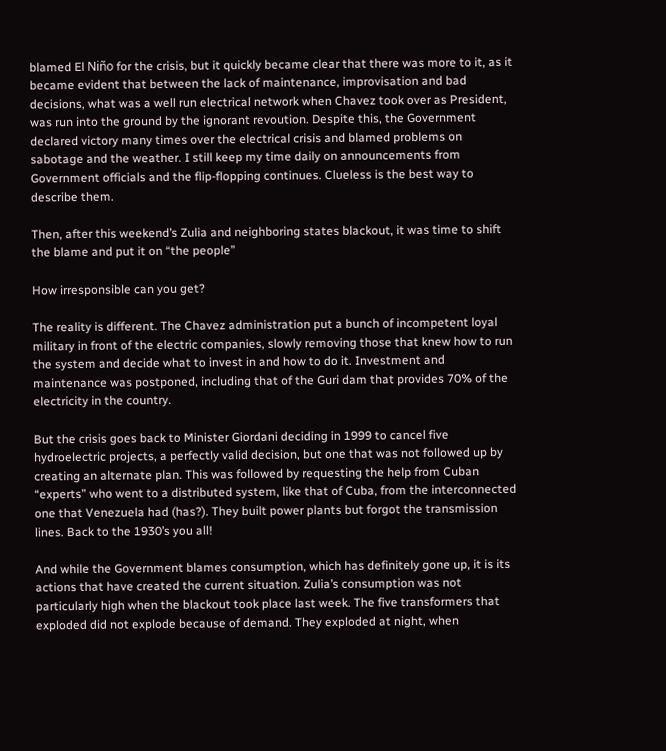blamed El Niño for the crisis, but it quickly became clear that there was more to it, as it became evident that between the lack of maintenance, improvisation and bad decisions, what was a well run electrical network when Chavez took over as President, was run into the ground by the ignorant revoution. Despite this, the Government declared victory many times over the electrical crisis and blamed problems on sabotage and the weather. I still keep my time daily on announcements from Government officials and the flip-flopping continues. Clueless is the best way to describe them.

Then, after this weekend’s Zulia and neighboring states blackout, it was time to shift the blame and put it on “the people”

How irresponsible can you get?

The reality is different. The Chavez administration put a bunch of incompetent loyal military in front of the electric companies, slowly removing those that knew how to run the system and decide what to invest in and how to do it. Investment and maintenance was postponed, including that of the Guri dam that provides 70% of the electricity in the country.

But the crisis goes back to Minister Giordani deciding in 1999 to cancel five hydroelectric projects, a perfectly valid decision, but one that was not followed up by creating an alternate plan. This was followed by requesting the help from Cuban “experts” who went to a distributed system, like that of Cuba, from the interconnected one that Venezuela had (has?). They built power plants but forgot the transmission lines. Back to the 1930’s you all!

And while the Government blames consumption, which has definitely gone up, it is its actions that have created the current situation. Zulia’s consumption was not particularly high when the blackout took place last week. The five transformers that exploded did not explode because of demand. They exploded at night, when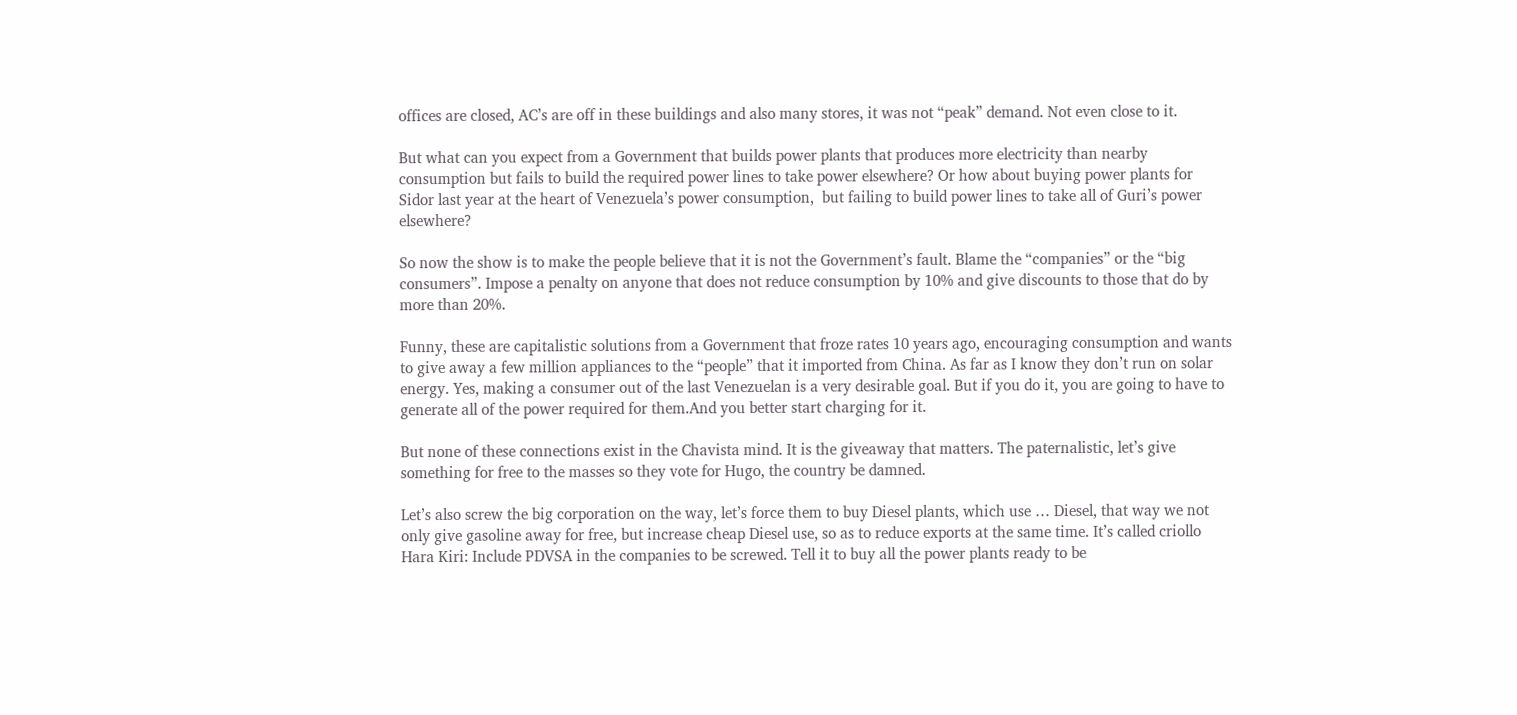offices are closed, AC’s are off in these buildings and also many stores, it was not “peak” demand. Not even close to it.

But what can you expect from a Government that builds power plants that produces more electricity than nearby consumption but fails to build the required power lines to take power elsewhere? Or how about buying power plants for Sidor last year at the heart of Venezuela’s power consumption,  but failing to build power lines to take all of Guri’s power elsewhere?

So now the show is to make the people believe that it is not the Government’s fault. Blame the “companies” or the “big consumers”. Impose a penalty on anyone that does not reduce consumption by 10% and give discounts to those that do by more than 20%.

Funny, these are capitalistic solutions from a Government that froze rates 10 years ago, encouraging consumption and wants to give away a few million appliances to the “people” that it imported from China. As far as I know they don’t run on solar energy. Yes, making a consumer out of the last Venezuelan is a very desirable goal. But if you do it, you are going to have to generate all of the power required for them.And you better start charging for it.

But none of these connections exist in the Chavista mind. It is the giveaway that matters. The paternalistic, let’s give something for free to the masses so they vote for Hugo, the country be damned.

Let’s also screw the big corporation on the way, let’s force them to buy Diesel plants, which use … Diesel, that way we not only give gasoline away for free, but increase cheap Diesel use, so as to reduce exports at the same time. It’s called criollo Hara Kiri: Include PDVSA in the companies to be screwed. Tell it to buy all the power plants ready to be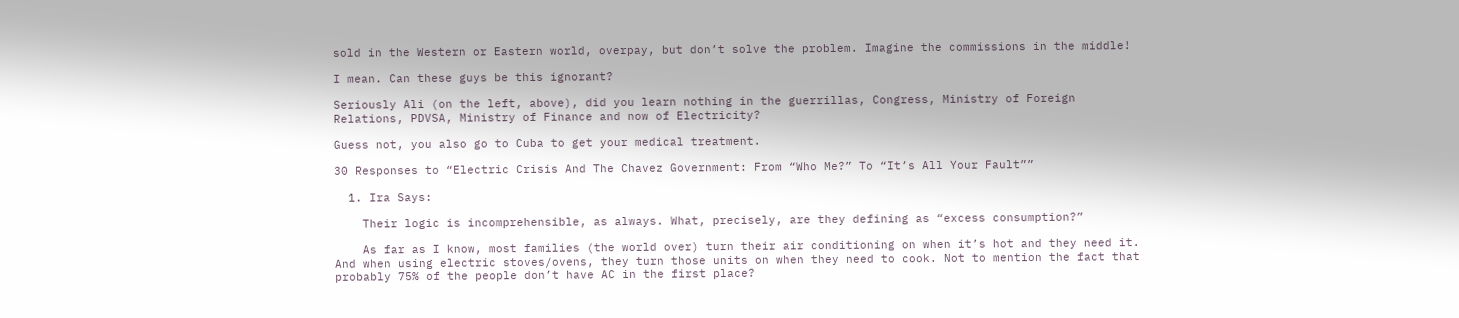sold in the Western or Eastern world, overpay, but don’t solve the problem. Imagine the commissions in the middle!

I mean. Can these guys be this ignorant?

Seriously Ali (on the left, above), did you learn nothing in the guerrillas, Congress, Ministry of Foreign Relations, PDVSA, Ministry of Finance and now of Electricity?

Guess not, you also go to Cuba to get your medical treatment.

30 Responses to “Electric Crisis And The Chavez Government: From “Who Me?” To “It’s All Your Fault””

  1. Ira Says:

    Their logic is incomprehensible, as always. What, precisely, are they defining as “excess consumption?”

    As far as I know, most families (the world over) turn their air conditioning on when it’s hot and they need it. And when using electric stoves/ovens, they turn those units on when they need to cook. Not to mention the fact that probably 75% of the people don’t have AC in the first place?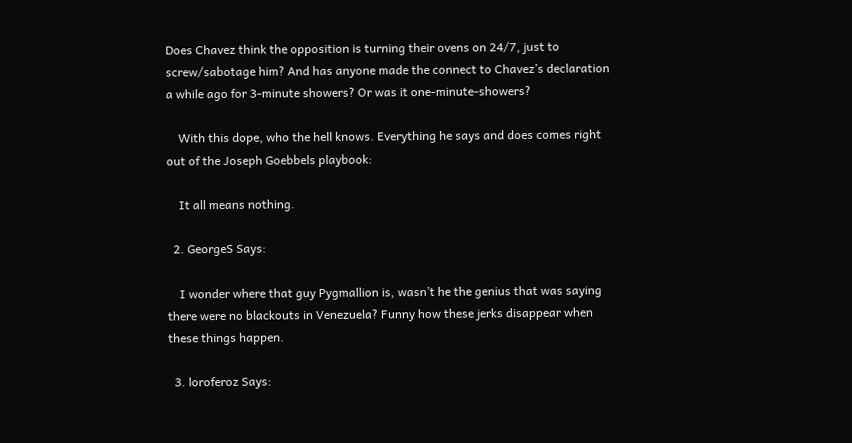Does Chavez think the opposition is turning their ovens on 24/7, just to screw/sabotage him? And has anyone made the connect to Chavez’s declaration a while ago for 3-minute showers? Or was it one-minute-showers?

    With this dope, who the hell knows. Everything he says and does comes right out of the Joseph Goebbels playbook:

    It all means nothing.

  2. GeorgeS Says:

    I wonder where that guy Pygmallion is, wasn’t he the genius that was saying there were no blackouts in Venezuela? Funny how these jerks disappear when these things happen.

  3. loroferoz Says: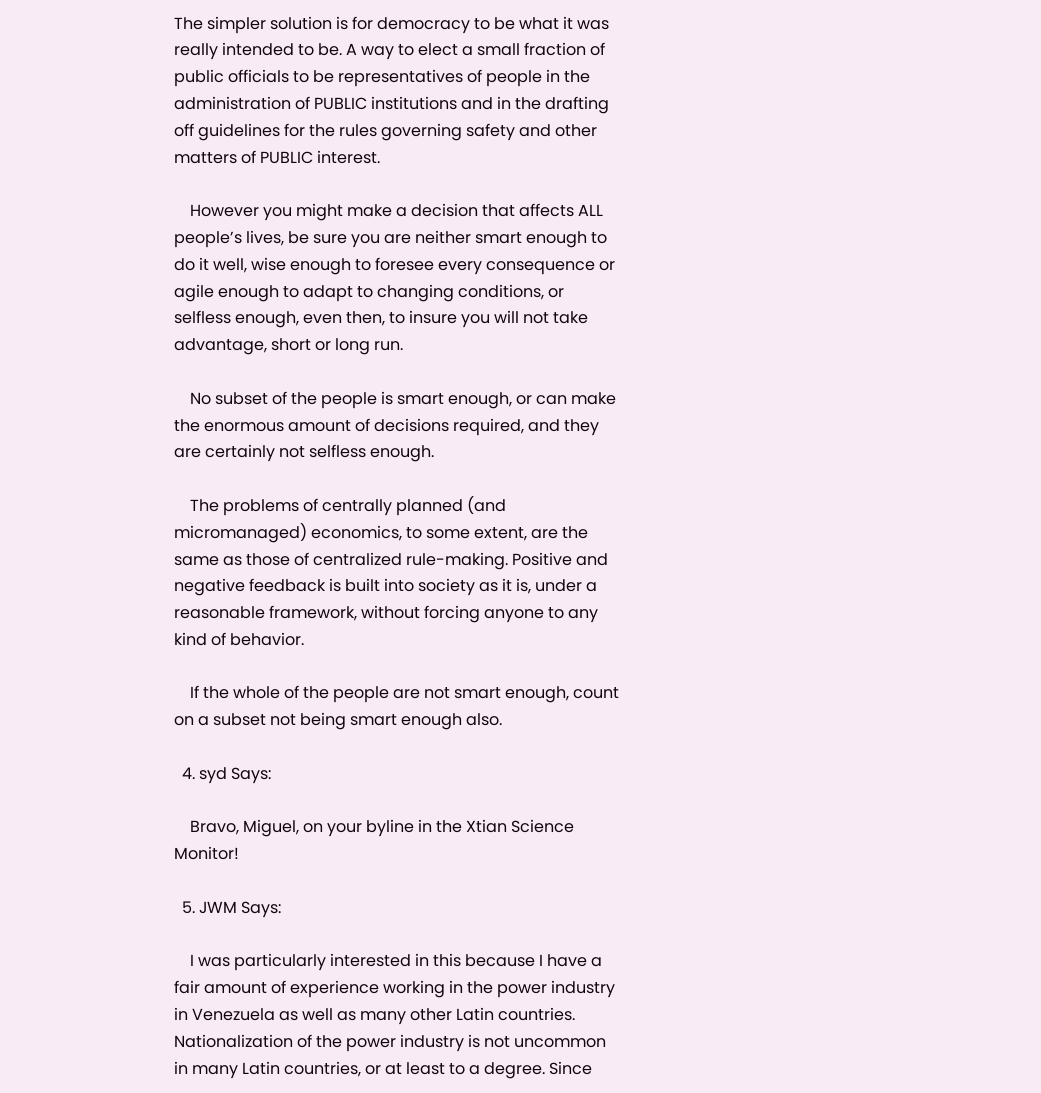The simpler solution is for democracy to be what it was really intended to be. A way to elect a small fraction of public officials to be representatives of people in the administration of PUBLIC institutions and in the drafting off guidelines for the rules governing safety and other matters of PUBLIC interest.

    However you might make a decision that affects ALL people’s lives, be sure you are neither smart enough to do it well, wise enough to foresee every consequence or agile enough to adapt to changing conditions, or selfless enough, even then, to insure you will not take advantage, short or long run.

    No subset of the people is smart enough, or can make the enormous amount of decisions required, and they are certainly not selfless enough.

    The problems of centrally planned (and micromanaged) economics, to some extent, are the same as those of centralized rule-making. Positive and negative feedback is built into society as it is, under a reasonable framework, without forcing anyone to any kind of behavior.

    If the whole of the people are not smart enough, count on a subset not being smart enough also.

  4. syd Says:

    Bravo, Miguel, on your byline in the Xtian Science Monitor!

  5. JWM Says:

    I was particularly interested in this because I have a fair amount of experience working in the power industry in Venezuela as well as many other Latin countries. Nationalization of the power industry is not uncommon in many Latin countries, or at least to a degree. Since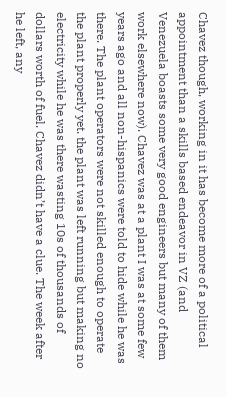Chavez though, working in it has become more of a political appointment than a skills based endeavor in VZ (and Venezuela boasts some very good engineers but many of them work elsewhere now). Chavez was at a plant I was at some few years ago and all non-hispanics were told to hide while he was there. The plant operators were not skilled enough to operate the plant properly yet. the plant was left running but making no electricity while he was there wasting 10s of thousands of dollars worth of fuel. Chavez didn’t have a clue. The week after he left, any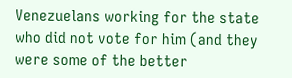Venezuelans working for the state who did not vote for him (and they were some of the better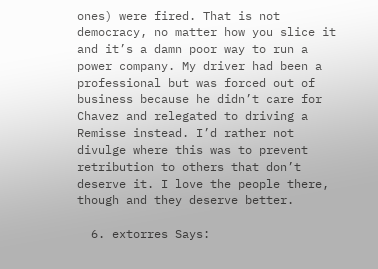ones) were fired. That is not democracy, no matter how you slice it and it’s a damn poor way to run a power company. My driver had been a professional but was forced out of business because he didn’t care for Chavez and relegated to driving a Remisse instead. I’d rather not divulge where this was to prevent retribution to others that don’t deserve it. I love the people there, though and they deserve better.

  6. extorres Says: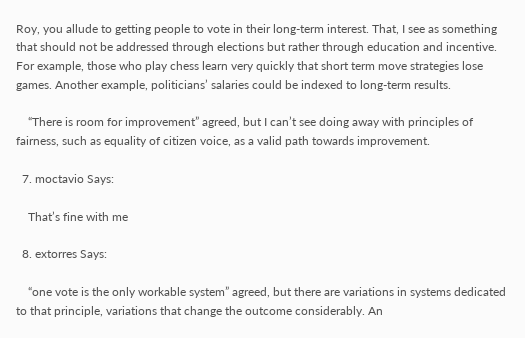Roy, you allude to getting people to vote in their long-term interest. That, I see as something that should not be addressed through elections but rather through education and incentive. For example, those who play chess learn very quickly that short term move strategies lose games. Another example, politicians’ salaries could be indexed to long-term results.

    “There is room for improvement” agreed, but I can’t see doing away with principles of fairness, such as equality of citizen voice, as a valid path towards improvement.

  7. moctavio Says:

    That’s fine with me

  8. extorres Says:

    “one vote is the only workable system” agreed, but there are variations in systems dedicated to that principle, variations that change the outcome considerably. An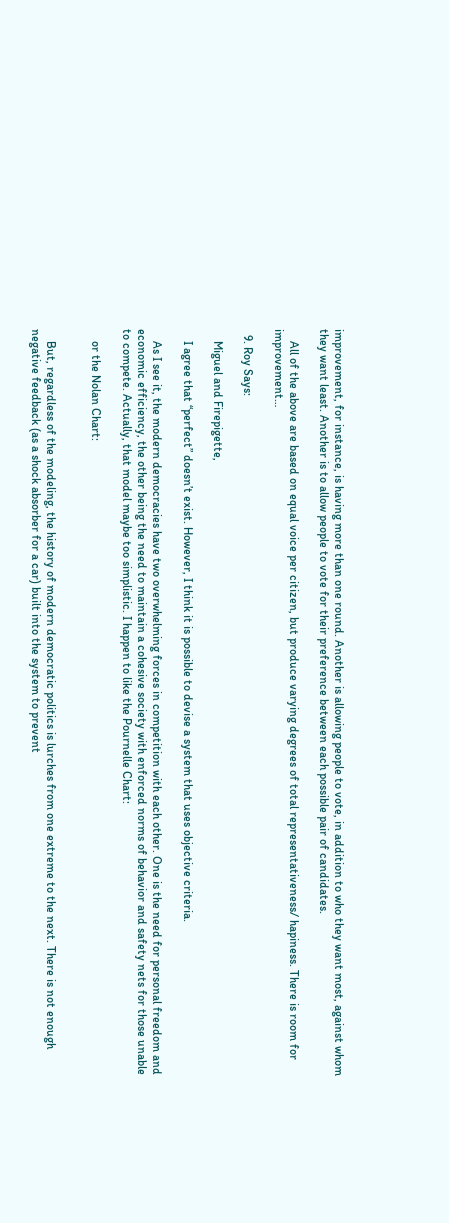improvement, for instance, is having more than one round. Another is allowing people to vote, in addition to who they want most, against whom they want least. Another is to allow people to vote for their preference between each possible pair of candidates.

    All of the above are based on equal voice per citizen, but produce varying degrees of total representativeness/ hapiness. There is room for improvement…

  9. Roy Says:

    Miguel and Firepigette,

    I agree that “perfect” doesn’t exist. However, I think it is possible to devise a system that uses objective criteria.

    As I see it, the modern democracies have two overwhelming forces in competition with each other. One is the need for personal freedom and economic efficiency, the other being the need to maintain a cohesive society with enforced norms of behavior and safety nets for those unable to compete. Actually, that model maybe too simplistic. I happen to like the Pournelle Chart:

    or the Nolan Chart:


    But, regardless of the modeling, the history of modern democratic politics is lurches from one extreme to the next. There is not enough negative feedback (as a shock absorber for a car) built into the system to prevent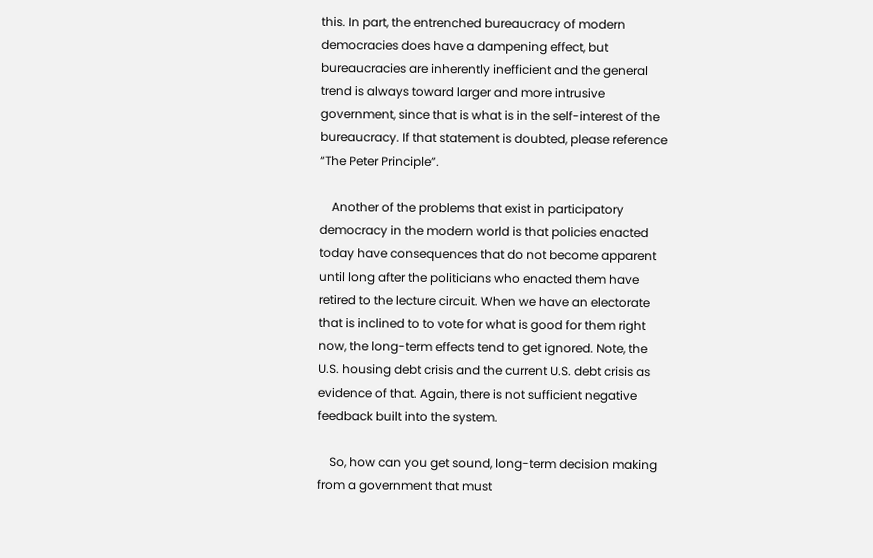this. In part, the entrenched bureaucracy of modern democracies does have a dampening effect, but bureaucracies are inherently inefficient and the general trend is always toward larger and more intrusive government, since that is what is in the self-interest of the bureaucracy. If that statement is doubted, please reference “The Peter Principle”.

    Another of the problems that exist in participatory democracy in the modern world is that policies enacted today have consequences that do not become apparent until long after the politicians who enacted them have retired to the lecture circuit. When we have an electorate that is inclined to to vote for what is good for them right now, the long-term effects tend to get ignored. Note, the U.S. housing debt crisis and the current U.S. debt crisis as evidence of that. Again, there is not sufficient negative feedback built into the system.

    So, how can you get sound, long-term decision making from a government that must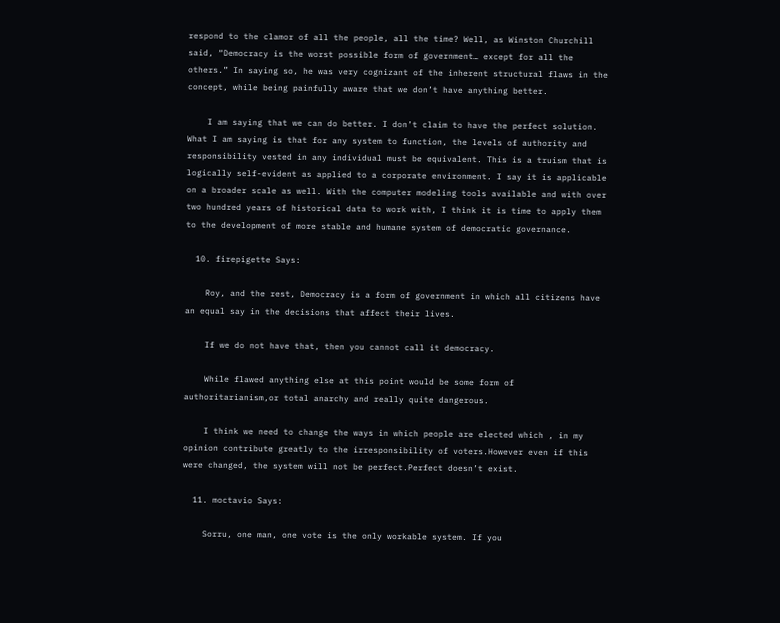respond to the clamor of all the people, all the time? Well, as Winston Churchill said, “Democracy is the worst possible form of government… except for all the others.” In saying so, he was very cognizant of the inherent structural flaws in the concept, while being painfully aware that we don’t have anything better.

    I am saying that we can do better. I don’t claim to have the perfect solution. What I am saying is that for any system to function, the levels of authority and responsibility vested in any individual must be equivalent. This is a truism that is logically self-evident as applied to a corporate environment. I say it is applicable on a broader scale as well. With the computer modeling tools available and with over two hundred years of historical data to work with, I think it is time to apply them to the development of more stable and humane system of democratic governance.

  10. firepigette Says:

    Roy, and the rest, Democracy is a form of government in which all citizens have an equal say in the decisions that affect their lives.

    If we do not have that, then you cannot call it democracy.

    While flawed anything else at this point would be some form of authoritarianism,or total anarchy and really quite dangerous.

    I think we need to change the ways in which people are elected which , in my opinion contribute greatly to the irresponsibility of voters.However even if this were changed, the system will not be perfect.Perfect doesn’t exist.

  11. moctavio Says:

    Sorru, one man, one vote is the only workable system. If you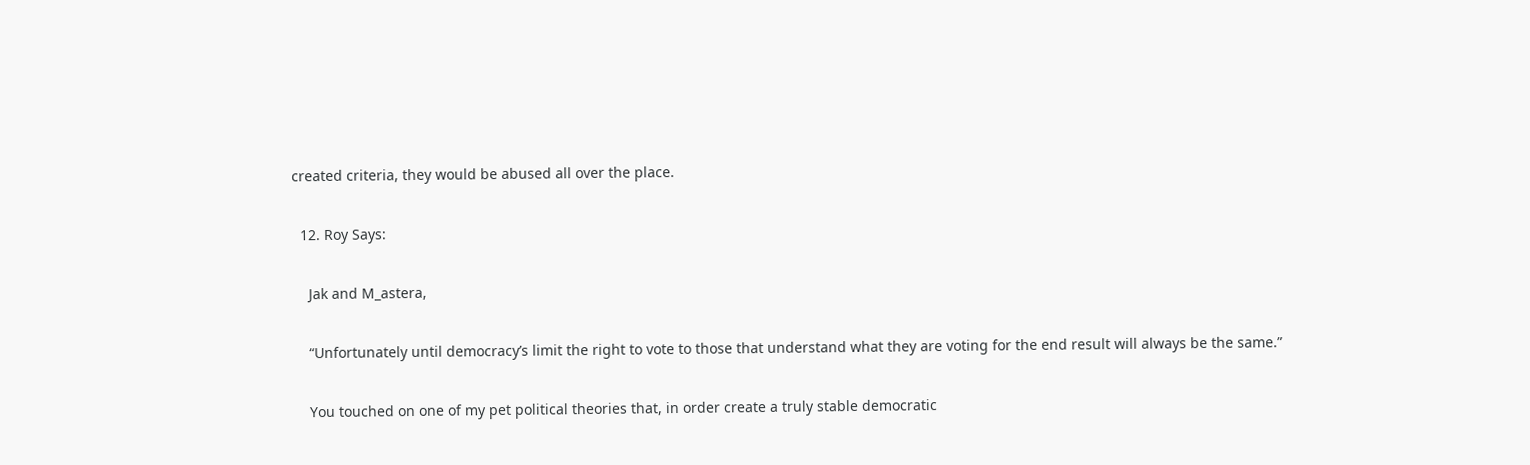created criteria, they would be abused all over the place.

  12. Roy Says:

    Jak and M_astera,

    “Unfortunately until democracy’s limit the right to vote to those that understand what they are voting for the end result will always be the same.”

    You touched on one of my pet political theories that, in order create a truly stable democratic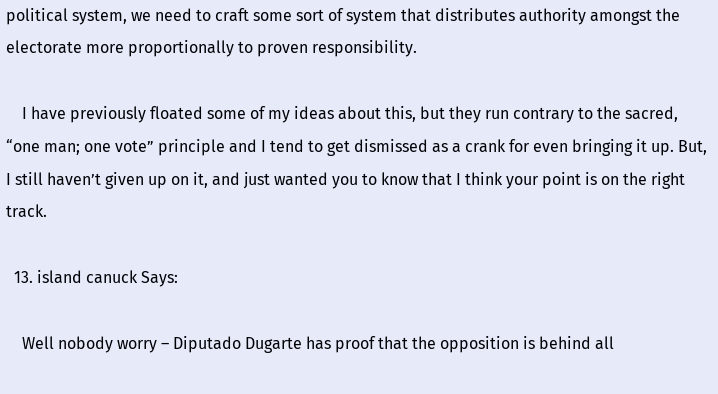political system, we need to craft some sort of system that distributes authority amongst the electorate more proportionally to proven responsibility.

    I have previously floated some of my ideas about this, but they run contrary to the sacred, “one man; one vote” principle and I tend to get dismissed as a crank for even bringing it up. But, I still haven’t given up on it, and just wanted you to know that I think your point is on the right track.

  13. island canuck Says:

    Well nobody worry – Diputado Dugarte has proof that the opposition is behind all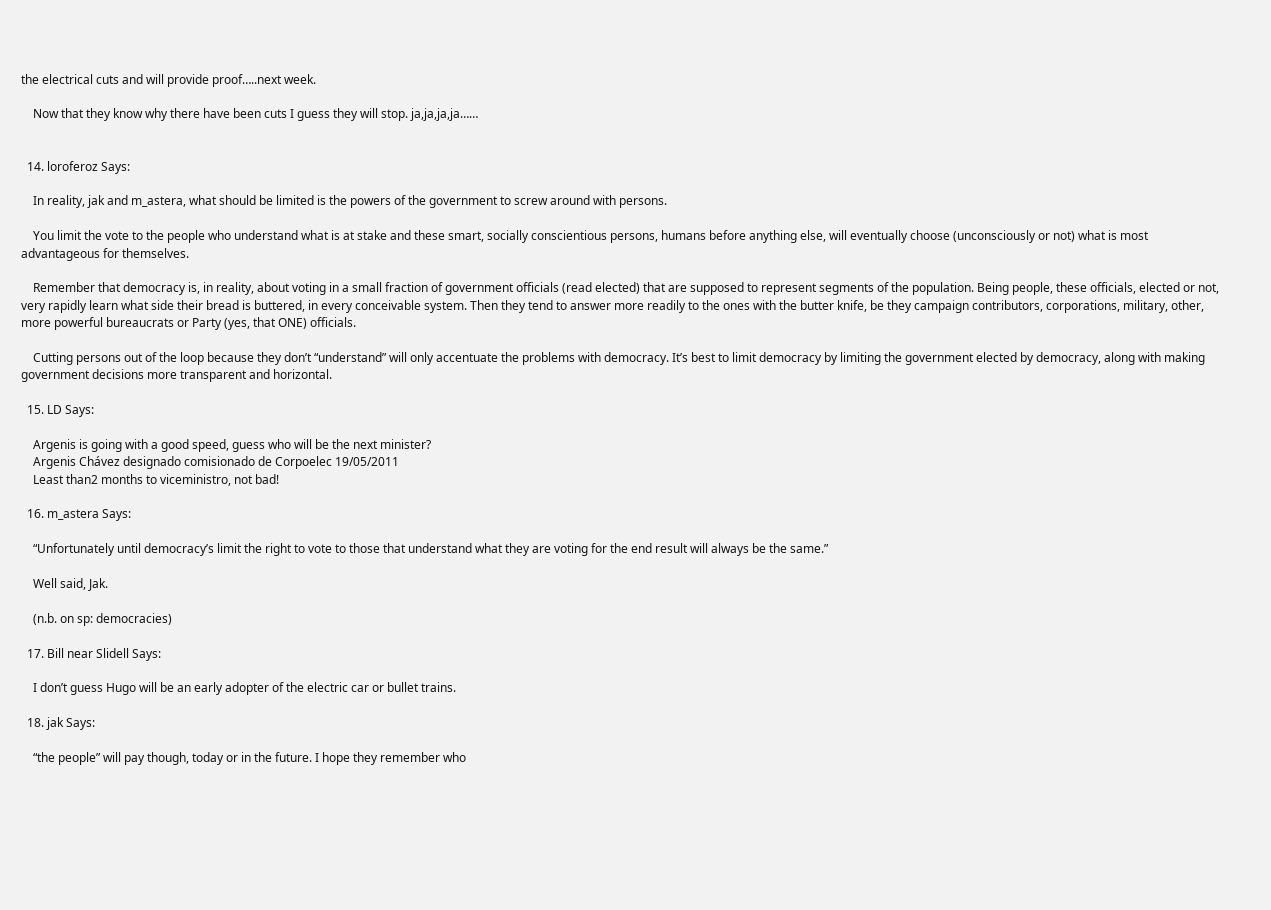the electrical cuts and will provide proof…..next week.

    Now that they know why there have been cuts I guess they will stop. ja,ja,ja,ja……


  14. loroferoz Says:

    In reality, jak and m_astera, what should be limited is the powers of the government to screw around with persons.

    You limit the vote to the people who understand what is at stake and these smart, socially conscientious persons, humans before anything else, will eventually choose (unconsciously or not) what is most advantageous for themselves.

    Remember that democracy is, in reality, about voting in a small fraction of government officials (read elected) that are supposed to represent segments of the population. Being people, these officials, elected or not, very rapidly learn what side their bread is buttered, in every conceivable system. Then they tend to answer more readily to the ones with the butter knife, be they campaign contributors, corporations, military, other, more powerful bureaucrats or Party (yes, that ONE) officials.

    Cutting persons out of the loop because they don’t “understand” will only accentuate the problems with democracy. It’s best to limit democracy by limiting the government elected by democracy, along with making government decisions more transparent and horizontal.

  15. LD Says:

    Argenis is going with a good speed, guess who will be the next minister?
    Argenis Chávez designado comisionado de Corpoelec 19/05/2011
    Least than2 months to viceministro, not bad!

  16. m_astera Says:

    “Unfortunately until democracy’s limit the right to vote to those that understand what they are voting for the end result will always be the same.”

    Well said, Jak.

    (n.b. on sp: democracies)

  17. Bill near Slidell Says:

    I don’t guess Hugo will be an early adopter of the electric car or bullet trains.

  18. jak Says:

    “the people” will pay though, today or in the future. I hope they remember who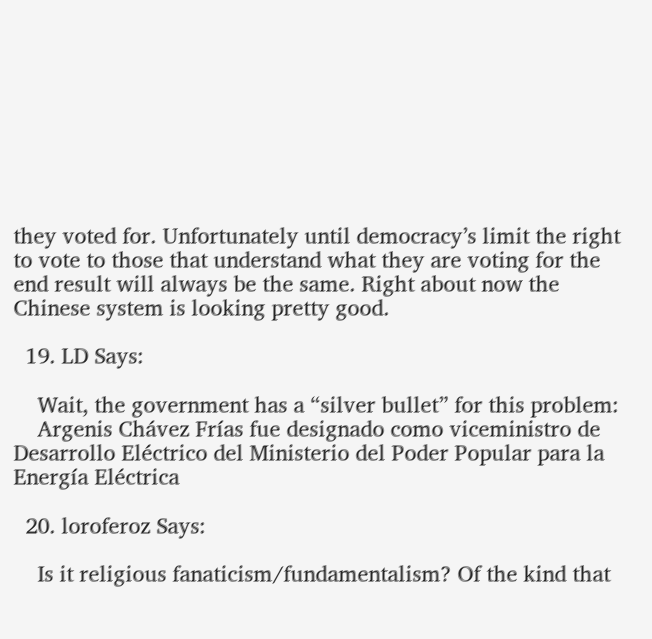they voted for. Unfortunately until democracy’s limit the right to vote to those that understand what they are voting for the end result will always be the same. Right about now the Chinese system is looking pretty good.

  19. LD Says:

    Wait, the government has a “silver bullet” for this problem:
    Argenis Chávez Frías fue designado como viceministro de Desarrollo Eléctrico del Ministerio del Poder Popular para la Energía Eléctrica

  20. loroferoz Says:

    Is it religious fanaticism/fundamentalism? Of the kind that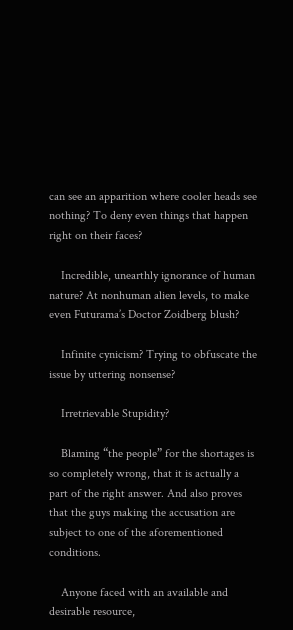can see an apparition where cooler heads see nothing? To deny even things that happen right on their faces?

    Incredible, unearthly ignorance of human nature? At nonhuman alien levels, to make even Futurama’s Doctor Zoidberg blush?

    Infinite cynicism? Trying to obfuscate the issue by uttering nonsense?

    Irretrievable Stupidity?

    Blaming “the people” for the shortages is so completely wrong, that it is actually a part of the right answer. And also proves that the guys making the accusation are subject to one of the aforementioned conditions.

    Anyone faced with an available and desirable resource,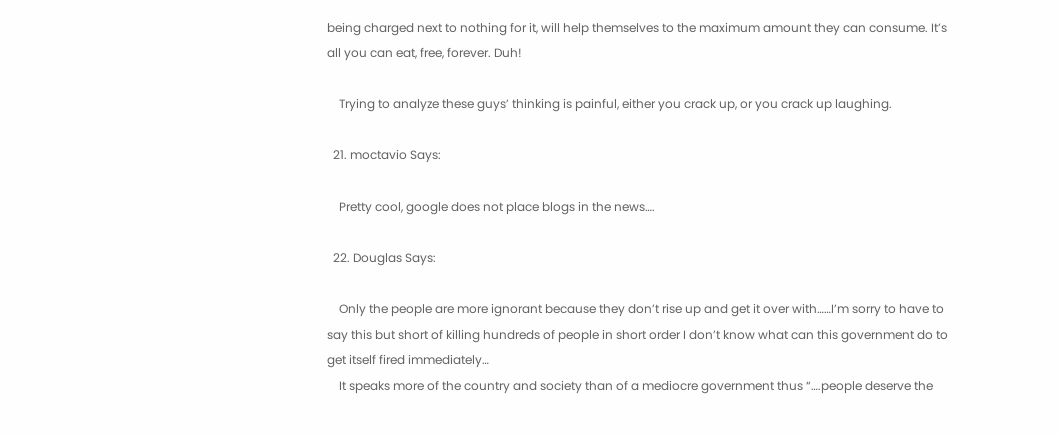being charged next to nothing for it, will help themselves to the maximum amount they can consume. It’s all you can eat, free, forever. Duh!

    Trying to analyze these guys’ thinking is painful, either you crack up, or you crack up laughing.

  21. moctavio Says:

    Pretty cool, google does not place blogs in the news….

  22. Douglas Says:

    Only the people are more ignorant because they don’t rise up and get it over with……I’m sorry to have to say this but short of killing hundreds of people in short order I don’t know what can this government do to get itself fired immediately…
    It speaks more of the country and society than of a mediocre government thus “….people deserve the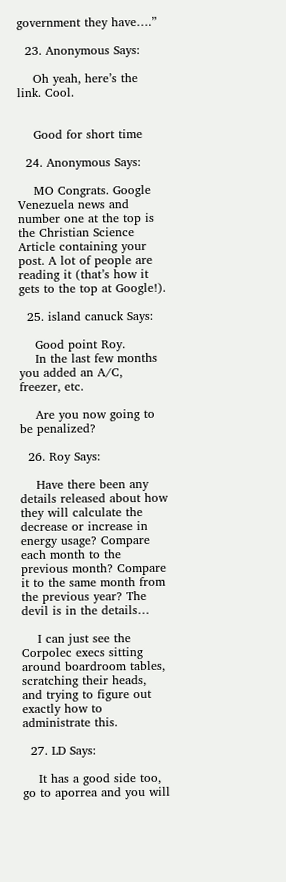government they have….”

  23. Anonymous Says:

    Oh yeah, here’s the link. Cool.


    Good for short time

  24. Anonymous Says:

    MO Congrats. Google Venezuela news and number one at the top is the Christian Science Article containing your post. A lot of people are reading it (that’s how it gets to the top at Google!).

  25. island canuck Says:

    Good point Roy.
    In the last few months you added an A/C, freezer, etc.

    Are you now going to be penalized?

  26. Roy Says:

    Have there been any details released about how they will calculate the decrease or increase in energy usage? Compare each month to the previous month? Compare it to the same month from the previous year? The devil is in the details…

    I can just see the Corpolec execs sitting around boardroom tables, scratching their heads, and trying to figure out exactly how to administrate this.

  27. LD Says:

    It has a good side too, go to aporrea and you will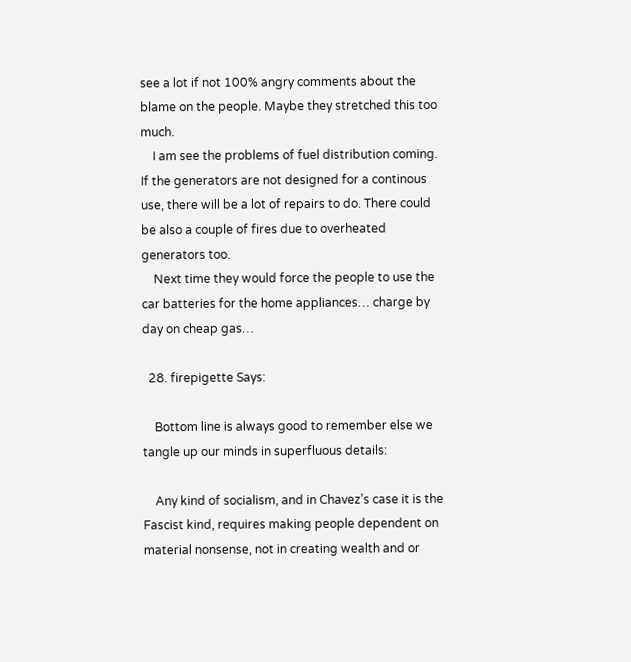see a lot if not 100% angry comments about the blame on the people. Maybe they stretched this too much.
    I am see the problems of fuel distribution coming. If the generators are not designed for a continous use, there will be a lot of repairs to do. There could be also a couple of fires due to overheated generators too.
    Next time they would force the people to use the car batteries for the home appliances… charge by day on cheap gas…

  28. firepigette Says:

    Bottom line is always good to remember else we tangle up our minds in superfluous details:

    Any kind of socialism, and in Chavez’s case it is the Fascist kind, requires making people dependent on material nonsense, not in creating wealth and or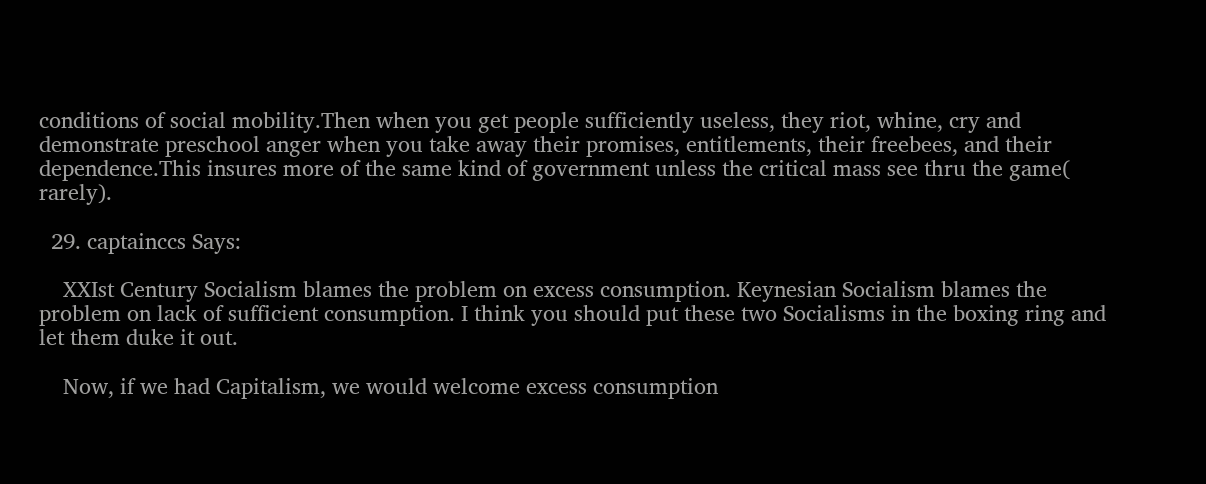conditions of social mobility.Then when you get people sufficiently useless, they riot, whine, cry and demonstrate preschool anger when you take away their promises, entitlements, their freebees, and their dependence.This insures more of the same kind of government unless the critical mass see thru the game( rarely).

  29. captainccs Says:

    XXIst Century Socialism blames the problem on excess consumption. Keynesian Socialism blames the problem on lack of sufficient consumption. I think you should put these two Socialisms in the boxing ring and let them duke it out.

    Now, if we had Capitalism, we would welcome excess consumption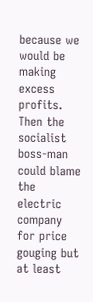because we would be making excess profits. Then the socialist boss-man could blame the electric company for price gouging but at least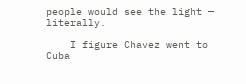people would see the light — literally.

    I figure Chavez went to Cuba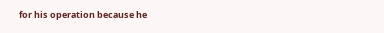for his operation because he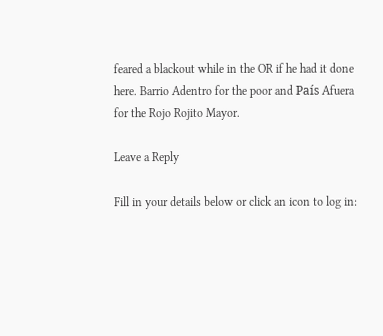feared a blackout while in the OR if he had it done here. Barrio Adentro for the poor and País Afuera for the Rojo Rojito Mayor.

Leave a Reply

Fill in your details below or click an icon to log in: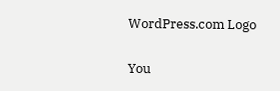WordPress.com Logo

You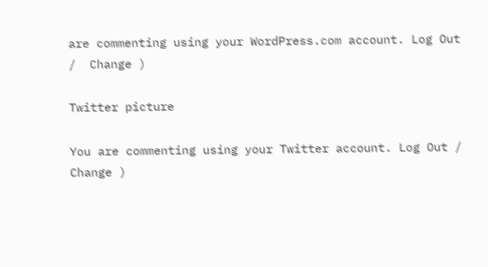are commenting using your WordPress.com account. Log Out /  Change )

Twitter picture

You are commenting using your Twitter account. Log Out /  Change )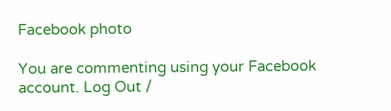Facebook photo

You are commenting using your Facebook account. Log Out /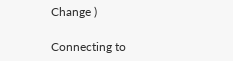Change )

Connecting to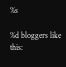%s

%d bloggers like this: